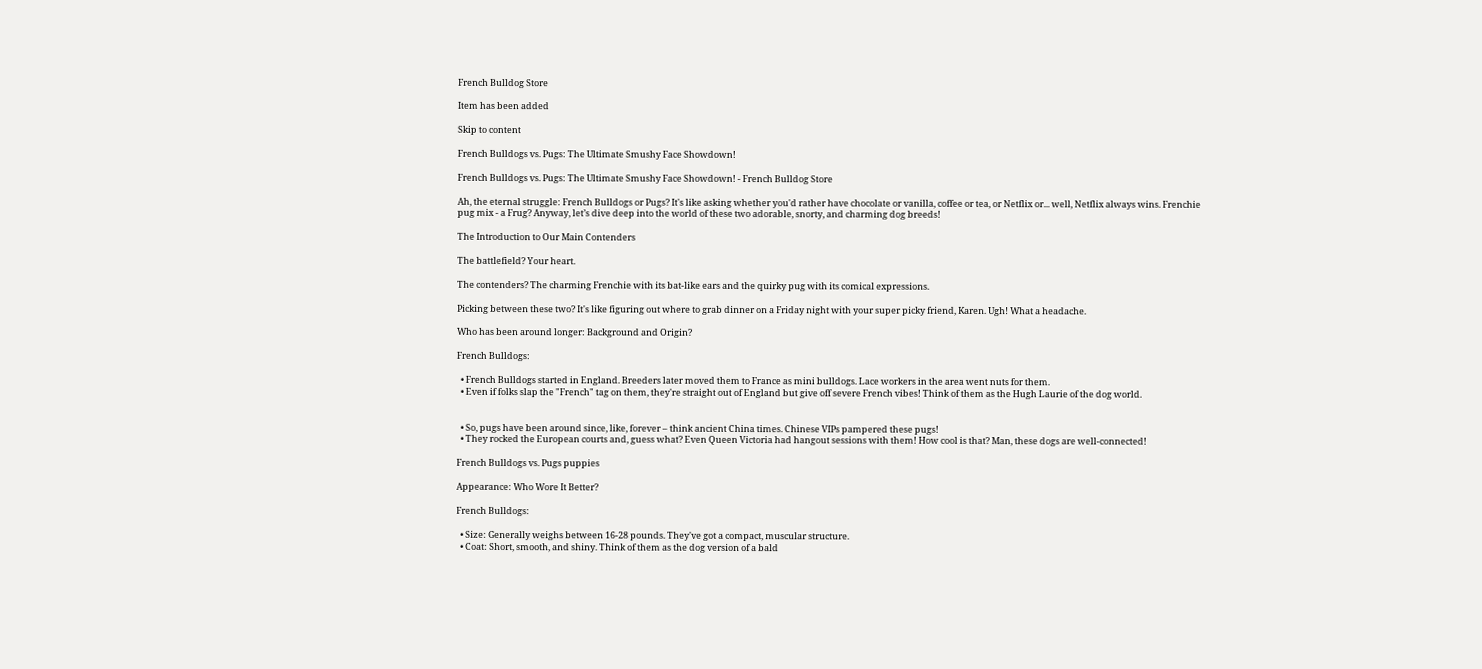French Bulldog Store

Item has been added

Skip to content

French Bulldogs vs. Pugs: The Ultimate Smushy Face Showdown!

French Bulldogs vs. Pugs: The Ultimate Smushy Face Showdown! - French Bulldog Store

Ah, the eternal struggle: French Bulldogs or Pugs? It's like asking whether you'd rather have chocolate or vanilla, coffee or tea, or Netflix or... well, Netflix always wins. Frenchie pug mix - a Frug? Anyway, let’s dive deep into the world of these two adorable, snorty, and charming dog breeds!

The Introduction to Our Main Contenders

The battlefield? Your heart.

The contenders? The charming Frenchie with its bat-like ears and the quirky pug with its comical expressions.

Picking between these two? It's like figuring out where to grab dinner on a Friday night with your super picky friend, Karen. Ugh! What a headache.

Who has been around longer: Background and Origin?

French Bulldogs:

  • French Bulldogs started in England. Breeders later moved them to France as mini bulldogs. Lace workers in the area went nuts for them.
  • Even if folks slap the "French" tag on them, they're straight out of England but give off severe French vibes! Think of them as the Hugh Laurie of the dog world.


  • So, pugs have been around since, like, forever – think ancient China times. Chinese VIPs pampered these pugs!
  • They rocked the European courts and, guess what? Even Queen Victoria had hangout sessions with them! How cool is that? Man, these dogs are well-connected!

French Bulldogs vs. Pugs puppies

Appearance: Who Wore It Better?

French Bulldogs:

  • Size: Generally weighs between 16-28 pounds. They've got a compact, muscular structure.
  • Coat: Short, smooth, and shiny. Think of them as the dog version of a bald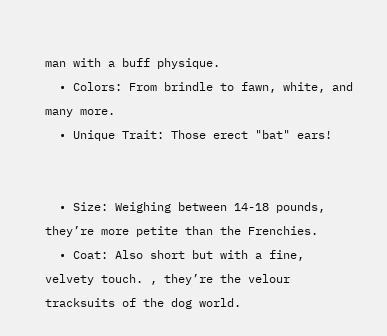man with a buff physique.
  • Colors: From brindle to fawn, white, and many more.
  • Unique Trait: Those erect "bat" ears!


  • Size: Weighing between 14-18 pounds, they’re more petite than the Frenchies.
  • Coat: Also short but with a fine, velvety touch. , they’re the velour tracksuits of the dog world.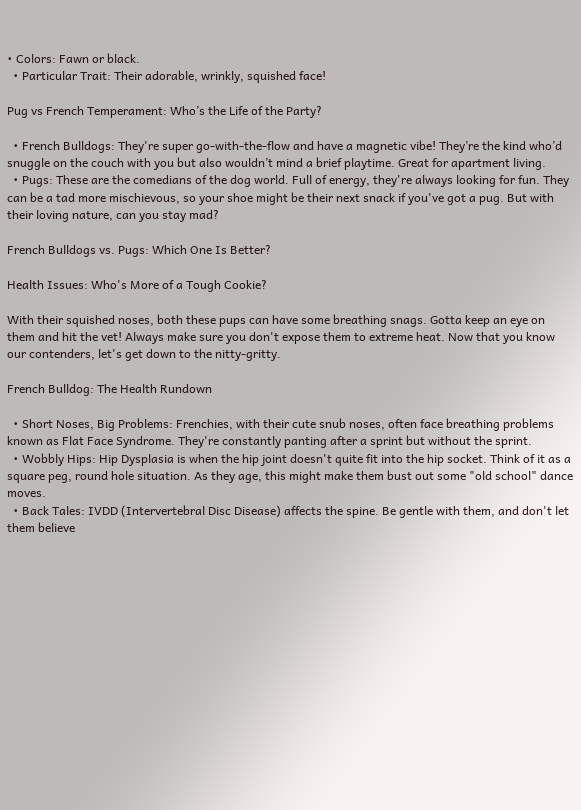• Colors: Fawn or black.
  • Particular Trait: Their adorable, wrinkly, squished face!

Pug vs French Temperament: Who’s the Life of the Party?

  • French Bulldogs: They're super go-with-the-flow and have a magnetic vibe! They’re the kind who’d snuggle on the couch with you but also wouldn’t mind a brief playtime. Great for apartment living.
  • Pugs: These are the comedians of the dog world. Full of energy, they're always looking for fun. They can be a tad more mischievous, so your shoe might be their next snack if you've got a pug. But with their loving nature, can you stay mad?

French Bulldogs vs. Pugs: Which One Is Better?

Health Issues: Who's More of a Tough Cookie?

With their squished noses, both these pups can have some breathing snags. Gotta keep an eye on them and hit the vet! Always make sure you don't expose them to extreme heat. Now that you know our contenders, let's get down to the nitty-gritty.

French Bulldog: The Health Rundown

  • Short Noses, Big Problems: Frenchies, with their cute snub noses, often face breathing problems known as Flat Face Syndrome. They're constantly panting after a sprint but without the sprint.
  • Wobbly Hips: Hip Dysplasia is when the hip joint doesn't quite fit into the hip socket. Think of it as a square peg, round hole situation. As they age, this might make them bust out some "old school" dance moves.
  • Back Tales: IVDD (Intervertebral Disc Disease) affects the spine. Be gentle with them, and don't let them believe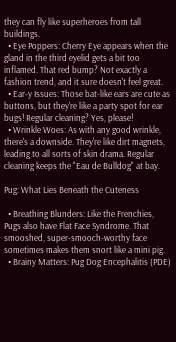they can fly like superheroes from tall buildings.
  • Eye Poppers: Cherry Eye appears when the gland in the third eyelid gets a bit too inflamed. That red bump? Not exactly a fashion trend, and it sure doesn't feel great.
  • Ear-y Issues: Those bat-like ears are cute as buttons, but they're like a party spot for ear bugs! Regular cleaning? Yes, please!
  • Wrinkle Woes: As with any good wrinkle, there's a downside. They're like dirt magnets, leading to all sorts of skin drama. Regular cleaning keeps the "Eau de Bulldog" at bay.

Pug: What Lies Beneath the Cuteness

  • Breathing Blunders: Like the Frenchies, Pugs also have Flat Face Syndrome. That smooshed, super-smooch-worthy face sometimes makes them snort like a mini pig.
  • Brainy Matters: Pug Dog Encephalitis (PDE)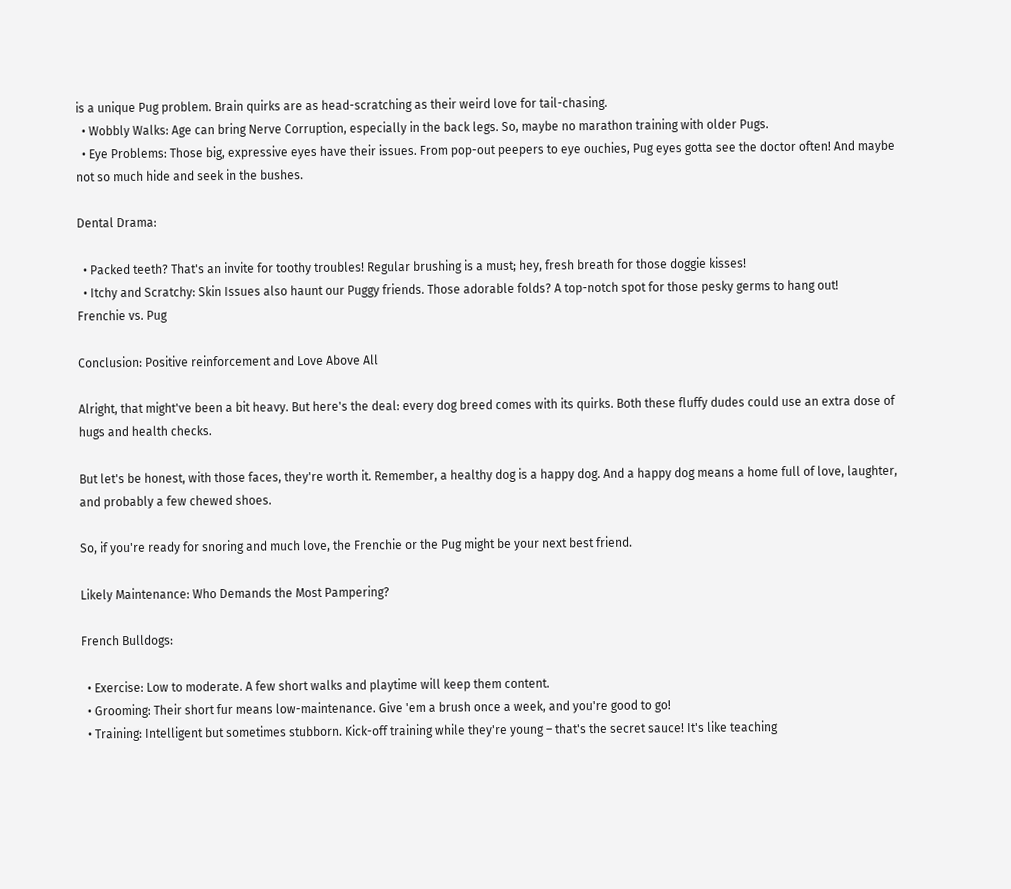is a unique Pug problem. Brain quirks are as head-scratching as their weird love for tail-chasing.
  • Wobbly Walks: Age can bring Nerve Corruption, especially in the back legs. So, maybe no marathon training with older Pugs.
  • Eye Problems: Those big, expressive eyes have their issues. From pop-out peepers to eye ouchies, Pug eyes gotta see the doctor often! And maybe not so much hide and seek in the bushes.

Dental Drama:

  • Packed teeth? That's an invite for toothy troubles! Regular brushing is a must; hey, fresh breath for those doggie kisses!
  • Itchy and Scratchy: Skin Issues also haunt our Puggy friends. Those adorable folds? A top-notch spot for those pesky germs to hang out!
Frenchie vs. Pug

Conclusion: Positive reinforcement and Love Above All

Alright, that might've been a bit heavy. But here's the deal: every dog breed comes with its quirks. Both these fluffy dudes could use an extra dose of hugs and health checks.

But let's be honest, with those faces, they're worth it. Remember, a healthy dog is a happy dog. And a happy dog means a home full of love, laughter, and probably a few chewed shoes.

So, if you're ready for snoring and much love, the Frenchie or the Pug might be your next best friend.

Likely Maintenance: Who Demands the Most Pampering?

French Bulldogs:

  • Exercise: Low to moderate. A few short walks and playtime will keep them content.
  • Grooming: Their short fur means low-maintenance. Give 'em a brush once a week, and you're good to go!
  • Training: Intelligent but sometimes stubborn. Kick-off training while they're young – that's the secret sauce! It's like teaching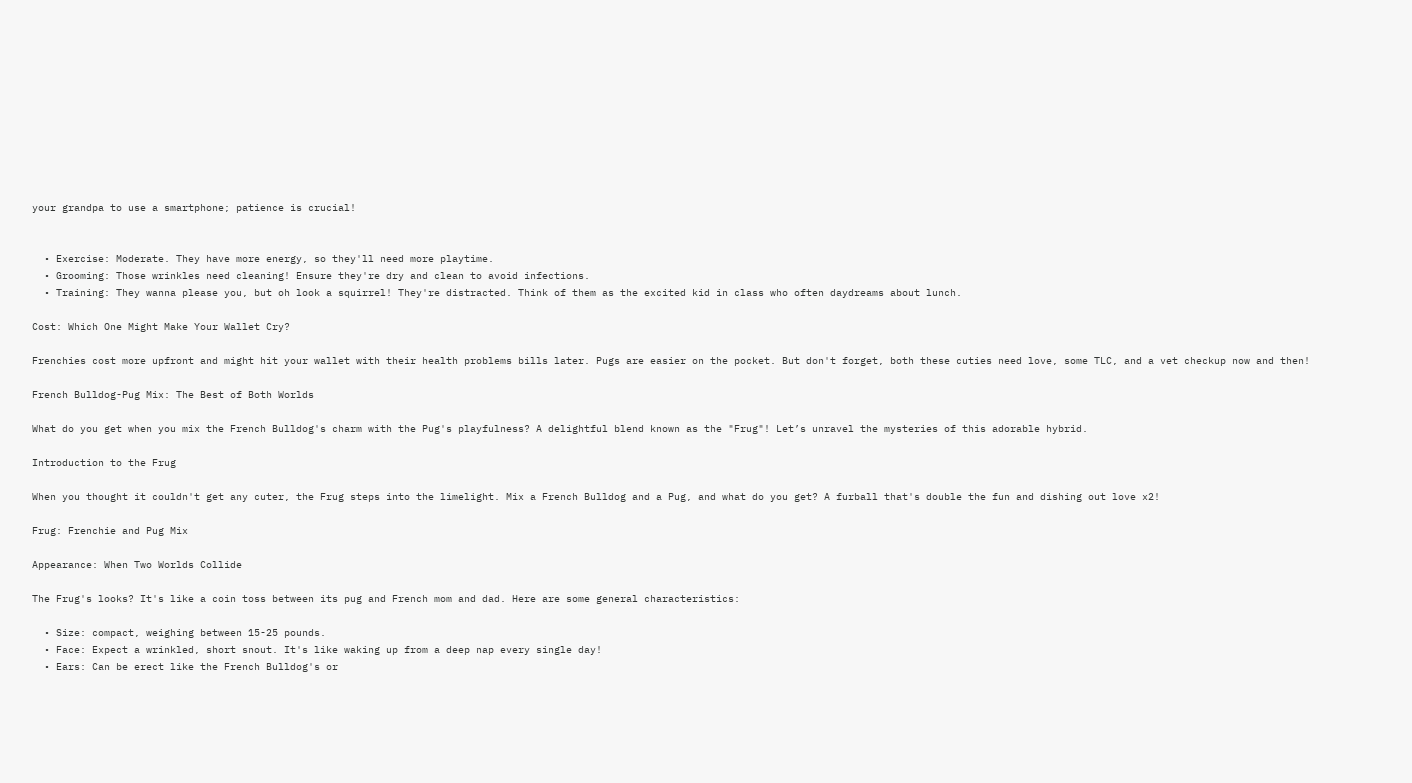your grandpa to use a smartphone; patience is crucial!


  • Exercise: Moderate. They have more energy, so they'll need more playtime.
  • Grooming: Those wrinkles need cleaning! Ensure they're dry and clean to avoid infections.
  • Training: They wanna please you, but oh look a squirrel! They're distracted. Think of them as the excited kid in class who often daydreams about lunch.

Cost: Which One Might Make Your Wallet Cry?

Frenchies cost more upfront and might hit your wallet with their health problems bills later. Pugs are easier on the pocket. But don't forget, both these cuties need love, some TLC, and a vet checkup now and then!

French Bulldog-Pug Mix: The Best of Both Worlds

What do you get when you mix the French Bulldog's charm with the Pug's playfulness? A delightful blend known as the "Frug"! Let’s unravel the mysteries of this adorable hybrid.

Introduction to the Frug

When you thought it couldn't get any cuter, the Frug steps into the limelight. Mix a French Bulldog and a Pug, and what do you get? A furball that's double the fun and dishing out love x2!

Frug: Frenchie and Pug Mix

Appearance: When Two Worlds Collide

The Frug's looks? It's like a coin toss between its pug and French mom and dad. Here are some general characteristics:

  • Size: compact, weighing between 15-25 pounds.
  • Face: Expect a wrinkled, short snout. It's like waking up from a deep nap every single day!
  • Ears: Can be erect like the French Bulldog's or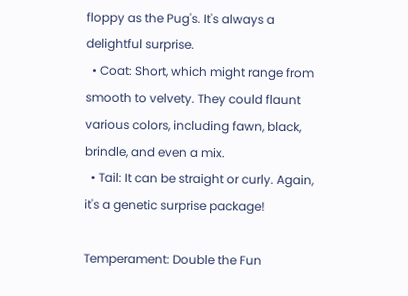floppy as the Pug's. It's always a delightful surprise.
  • Coat: Short, which might range from smooth to velvety. They could flaunt various colors, including fawn, black, brindle, and even a mix.
  • Tail: It can be straight or curly. Again, it's a genetic surprise package!

Temperament: Double the Fun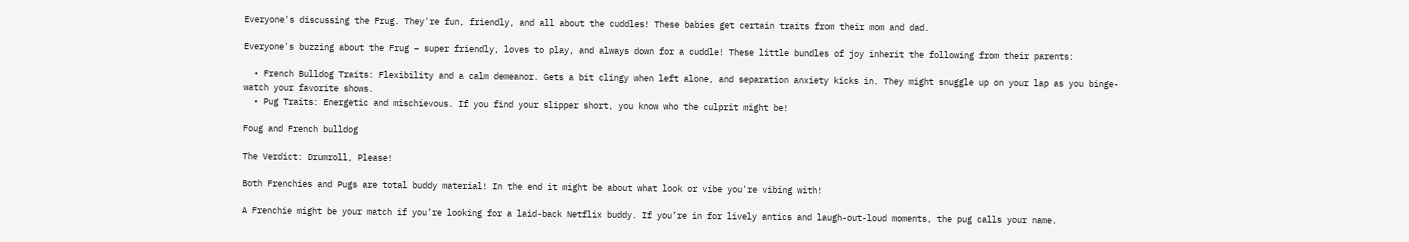Everyone's discussing the Frug. They're fun, friendly, and all about the cuddles! These babies get certain traits from their mom and dad.

Everyone's buzzing about the Frug – super friendly, loves to play, and always down for a cuddle! These little bundles of joy inherit the following from their parents:

  • French Bulldog Traits: Flexibility and a calm demeanor. Gets a bit clingy when left alone, and separation anxiety kicks in. They might snuggle up on your lap as you binge-watch your favorite shows.
  • Pug Traits: Energetic and mischievous. If you find your slipper short, you know who the culprit might be!

Foug and French bulldog

The Verdict: Drumroll, Please!

Both Frenchies and Pugs are total buddy material! In the end it might be about what look or vibe you're vibing with!

A Frenchie might be your match if you’re looking for a laid-back Netflix buddy. If you’re in for lively antics and laugh-out-loud moments, the pug calls your name.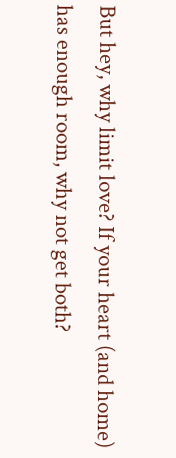But hey, why limit love? If your heart (and home) has enough room, why not get both?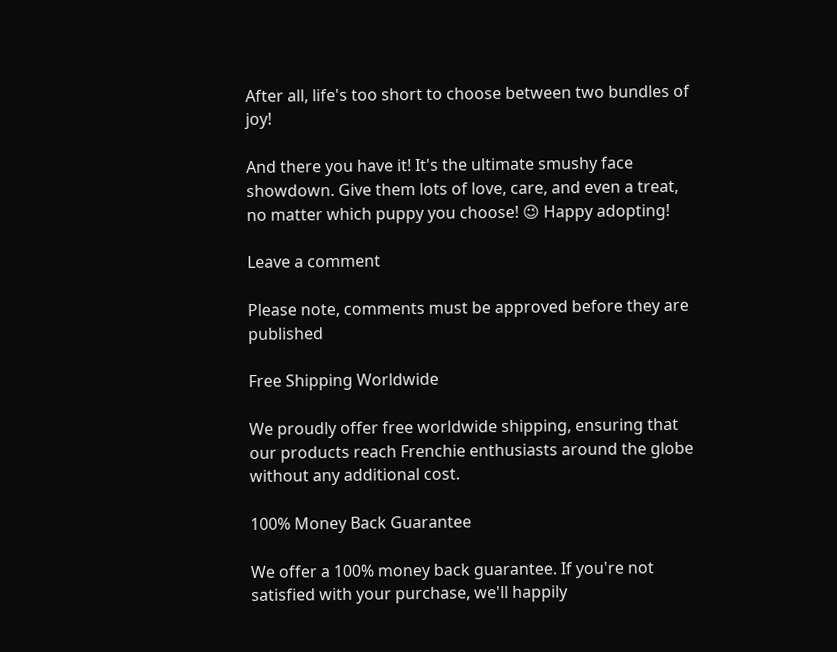After all, life's too short to choose between two bundles of joy!

And there you have it! It's the ultimate smushy face showdown. Give them lots of love, care, and even a treat, no matter which puppy you choose! 😉 Happy adopting!

Leave a comment

Please note, comments must be approved before they are published

Free Shipping Worldwide

We proudly offer free worldwide shipping, ensuring that our products reach Frenchie enthusiasts around the globe without any additional cost.

100% Money Back Guarantee

We offer a 100% money back guarantee. If you're not satisfied with your purchase, we'll happily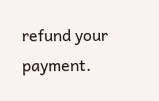refund your payment.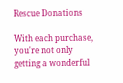Rescue Donations

With each purchase, you're not only getting a wonderful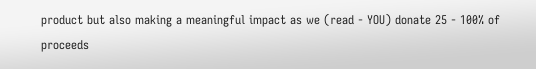product but also making a meaningful impact as we (read - YOU) donate 25 - 100% of proceeds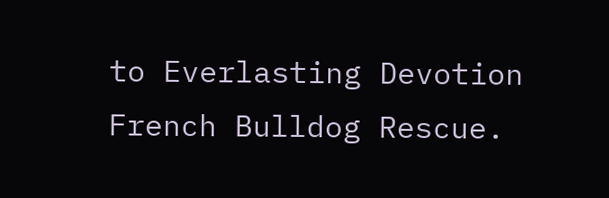to Everlasting Devotion French Bulldog Rescue.